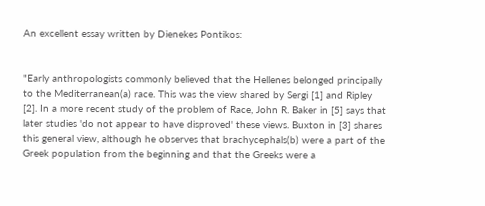An excellent essay written by Dienekes Pontikos:


"Early anthropologists commonly believed that the Hellenes belonged principally to the Mediterranean(a) race. This was the view shared by Sergi [1] and Ripley [2]. In a more recent study of the problem of Race, John R. Baker in [5] says that later studies 'do not appear to have disproved' these views. Buxton in [3] shares this general view, although he observes that brachycephals(b) were a part of the Greek population from the beginning and that the Greeks were a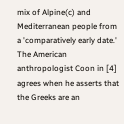mix of Alpine(c) and Mediterranean people from a 'comparatively early date.' The American anthropologist Coon in [4] agrees when he asserts that the Greeks are an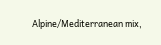Alpine/Mediterranean mix,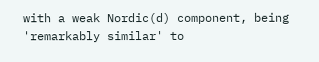with a weak Nordic(d) component, being 'remarkably similar' to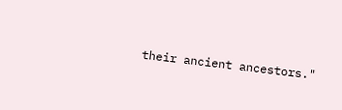their ancient ancestors."